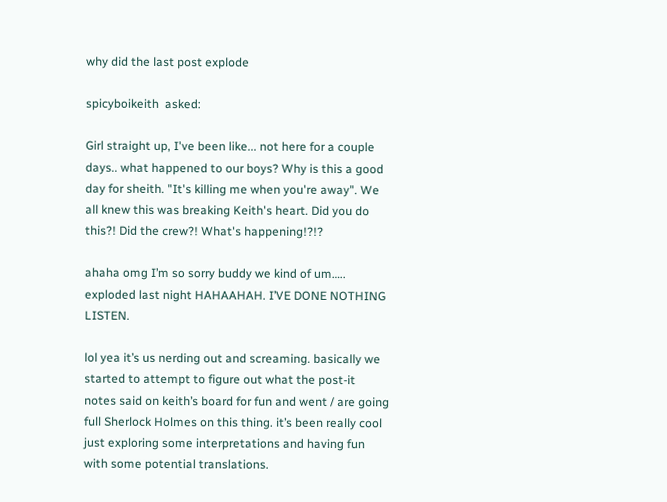why did the last post explode

spicyboikeith  asked:

Girl straight up, I've been like... not here for a couple days.. what happened to our boys? Why is this a good day for sheith. "It's killing me when you're away". We all knew this was breaking Keith's heart. Did you do this?! Did the crew?! What's happening!?!?

ahaha omg I’m so sorry buddy we kind of um….. exploded last night HAHAAHAH. I’VE DONE NOTHING LISTEN.

lol yea it’s us nerding out and screaming. basically we started to attempt to figure out what the post-it notes said on keith’s board for fun and went / are going full Sherlock Holmes on this thing. it’s been really cool just exploring some interpretations and having fun with some potential translations.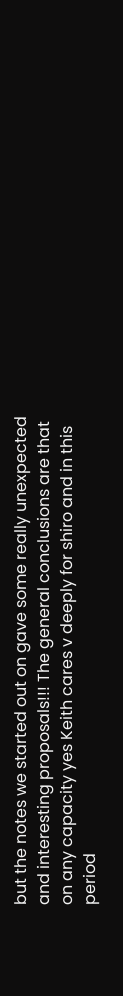but the notes we started out on gave some really unexpected and interesting proposals!!! The general conclusions are that on any capacity yes Keith cares v deeply for shiro and in this period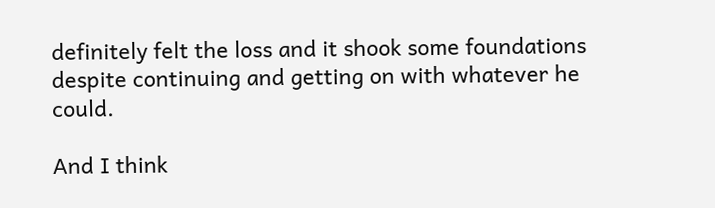definitely felt the loss and it shook some foundations despite continuing and getting on with whatever he could.

And I think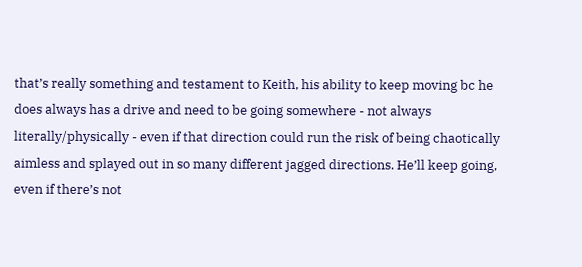that’s really something and testament to Keith, his ability to keep moving bc he does always has a drive and need to be going somewhere - not always literally/physically - even if that direction could run the risk of being chaotically aimless and splayed out in so many different jagged directions. He’ll keep going, even if there’s not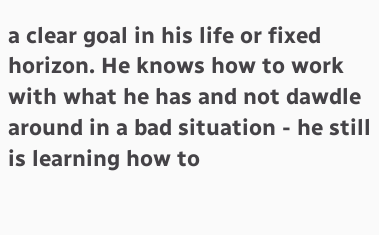a clear goal in his life or fixed horizon. He knows how to work with what he has and not dawdle around in a bad situation - he still is learning how to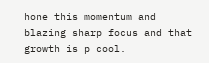hone this momentum and blazing sharp focus and that growth is p cool.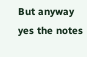But anyway yes the notes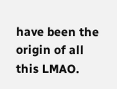have been the origin of all this LMAO.